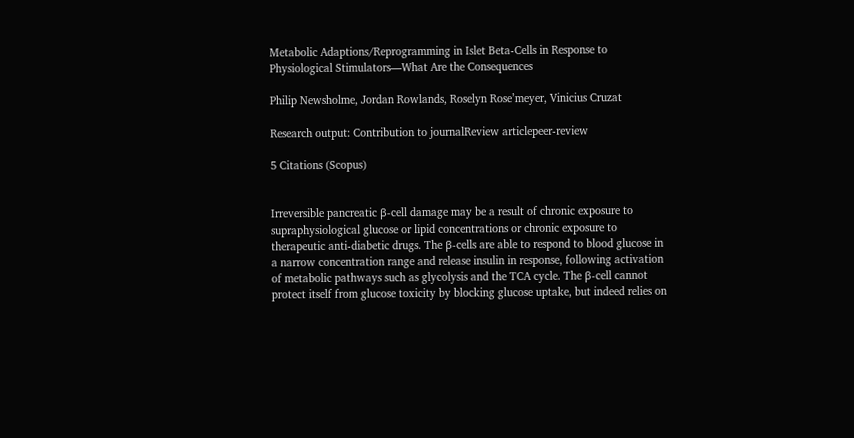Metabolic Adaptions/Reprogramming in Islet Beta-Cells in Response to Physiological Stimulators—What Are the Consequences

Philip Newsholme, Jordan Rowlands, Roselyn Rose’meyer, Vinicius Cruzat

Research output: Contribution to journalReview articlepeer-review

5 Citations (Scopus)


Irreversible pancreatic β-cell damage may be a result of chronic exposure to supraphysiological glucose or lipid concentrations or chronic exposure to therapeutic anti-diabetic drugs. The β-cells are able to respond to blood glucose in a narrow concentration range and release insulin in response, following activation of metabolic pathways such as glycolysis and the TCA cycle. The β-cell cannot protect itself from glucose toxicity by blocking glucose uptake, but indeed relies on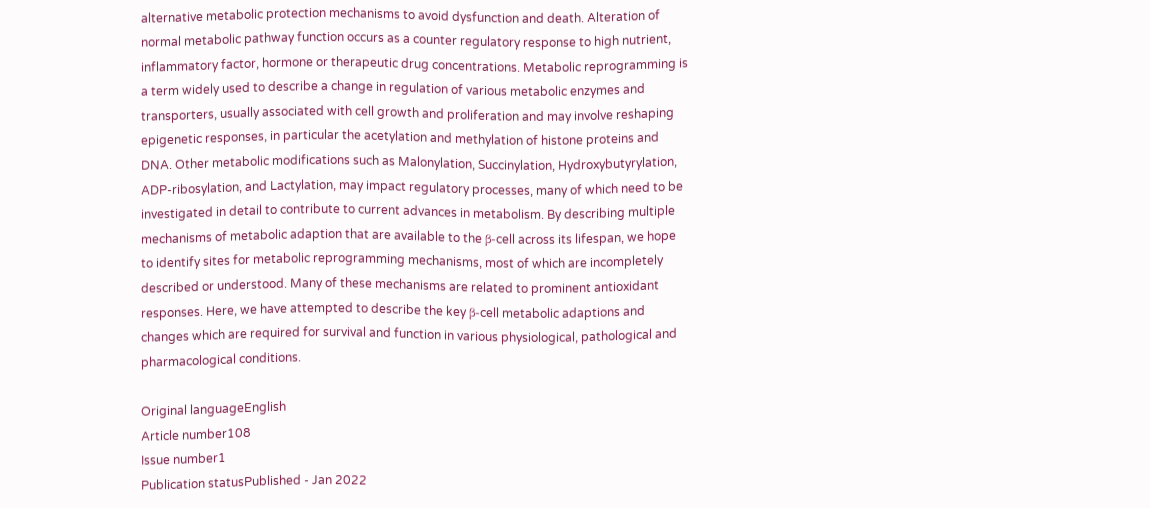alternative metabolic protection mechanisms to avoid dysfunction and death. Alteration of normal metabolic pathway function occurs as a counter regulatory response to high nutrient, inflammatory factor, hormone or therapeutic drug concentrations. Metabolic reprogramming is a term widely used to describe a change in regulation of various metabolic enzymes and transporters, usually associated with cell growth and proliferation and may involve reshaping epigenetic responses, in particular the acetylation and methylation of histone proteins and DNA. Other metabolic modifications such as Malonylation, Succinylation, Hydroxybutyrylation, ADP-ribosylation, and Lactylation, may impact regulatory processes, many of which need to be investigated in detail to contribute to current advances in metabolism. By describing multiple mechanisms of metabolic adaption that are available to the β-cell across its lifespan, we hope to identify sites for metabolic reprogramming mechanisms, most of which are incompletely described or understood. Many of these mechanisms are related to prominent antioxidant responses. Here, we have attempted to describe the key β-cell metabolic adaptions and changes which are required for survival and function in various physiological, pathological and pharmacological conditions.

Original languageEnglish
Article number108
Issue number1
Publication statusPublished - Jan 2022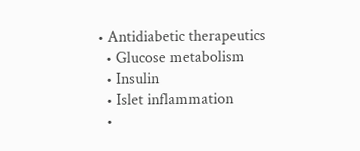• Antidiabetic therapeutics
  • Glucose metabolism
  • Insulin
  • Islet inflammation
  •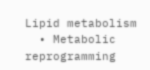Lipid metabolism
  • Metabolic reprogramming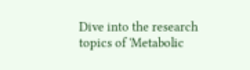Dive into the research topics of 'Metabolic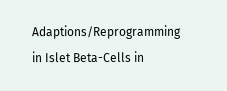Adaptions/Reprogramming in Islet Beta-Cells in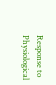Response to Physiological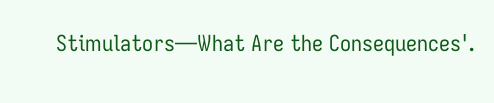Stimulators—What Are the Consequences'.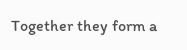Together they form a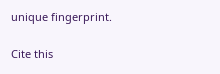unique fingerprint.

Cite this